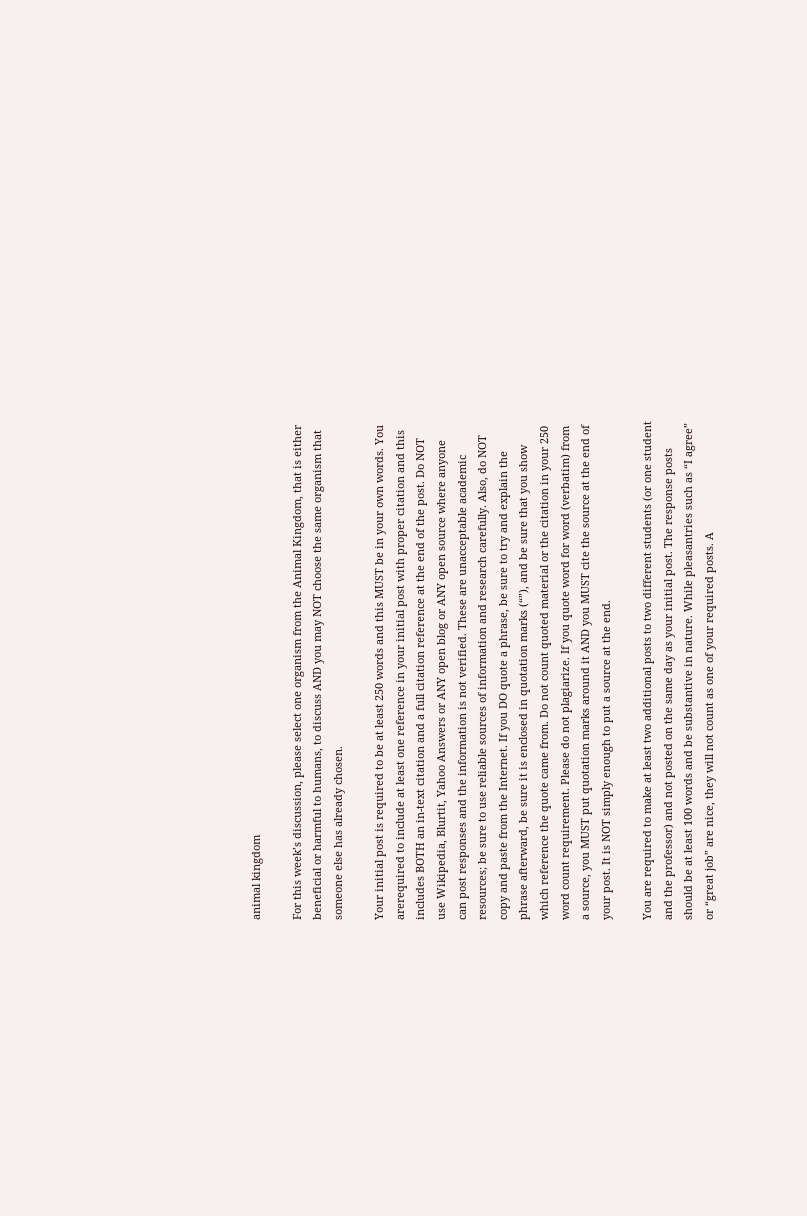animal kingdom

For this week’s discussion, please select one organism from the Animal Kingdom, that is either beneficial or harmful to humans, to discuss AND you may NOT choose the same organism that someone else has already chosen.

Your initial post is required to be at least 250 words and this MUST be in your own words. You arerequired to include at least one reference in your initial post with proper citation and this includes BOTH an in-text citation and a full citation reference at the end of the post. Do NOT use Wikipedia, Blurtit, Yahoo Answers or ANY open blog or ANY open source where anyone can post responses and the information is not verified. These are unacceptable academic resources; be sure to use reliable sources of information and research carefully. Also, do NOT copy and paste from the Internet. If you DO quote a phrase, be sure to try and explain the phrase afterward, be sure it is enclosed in quotation marks (“”), and be sure that you show which reference the quote came from. Do not count quoted material or the citation in your 250 word count requirement. Please do not plagiarize. If you quote word for word (verbatim) from a source, you MUST put quotation marks around it AND you MUST cite the source at the end of your post. It is NOT simply enough to put a source at the end.

You are required to make at least two additional posts to two different students (or one student and the professor) and not posted on the same day as your initial post. The response posts should be at least 100 words and be substantive in nature. While pleasantries such as “I agree” or “great job” are nice, they will not count as one of your required posts. A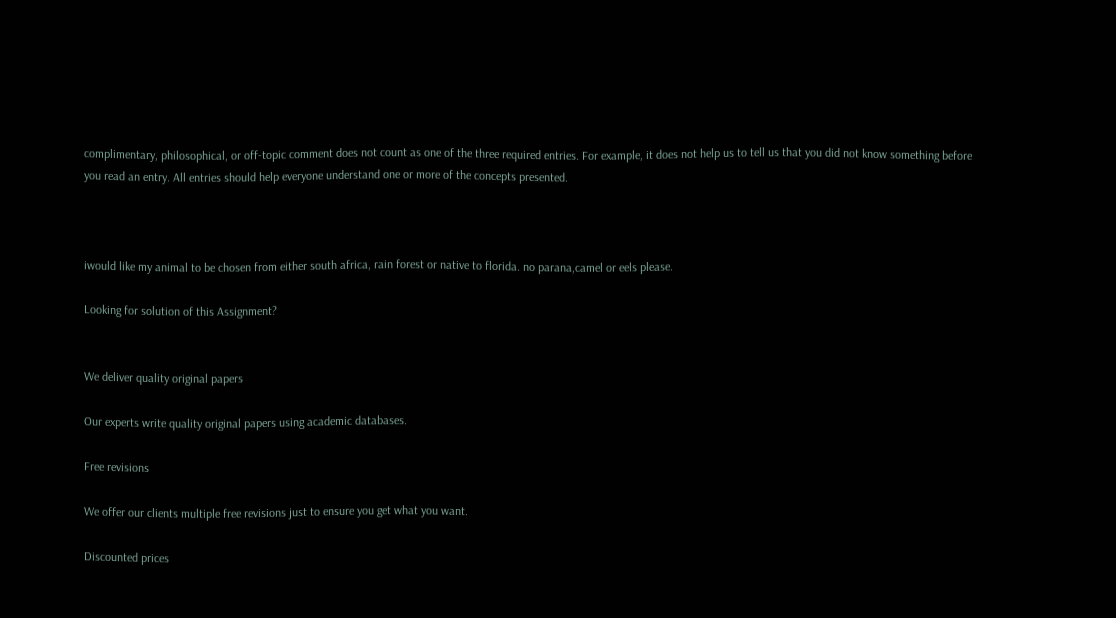complimentary, philosophical, or off-topic comment does not count as one of the three required entries. For example, it does not help us to tell us that you did not know something before you read an entry. All entries should help everyone understand one or more of the concepts presented.



iwould like my animal to be chosen from either south africa, rain forest or native to florida. no parana,camel or eels please.

Looking for solution of this Assignment?


We deliver quality original papers

Our experts write quality original papers using academic databases.

Free revisions

We offer our clients multiple free revisions just to ensure you get what you want.

Discounted prices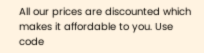All our prices are discounted which makes it affordable to you. Use code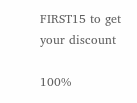FIRST15 to get your discount

100%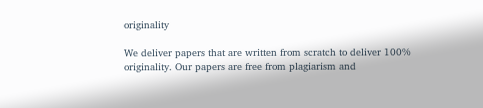originality

We deliver papers that are written from scratch to deliver 100% originality. Our papers are free from plagiarism and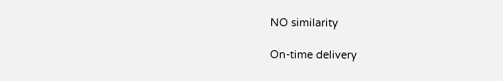NO similarity

On-time delivery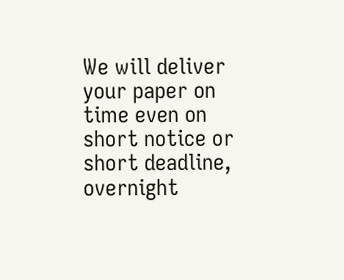We will deliver your paper on time even on short notice or  short deadline, overnight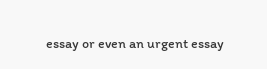essay or even an urgent essay